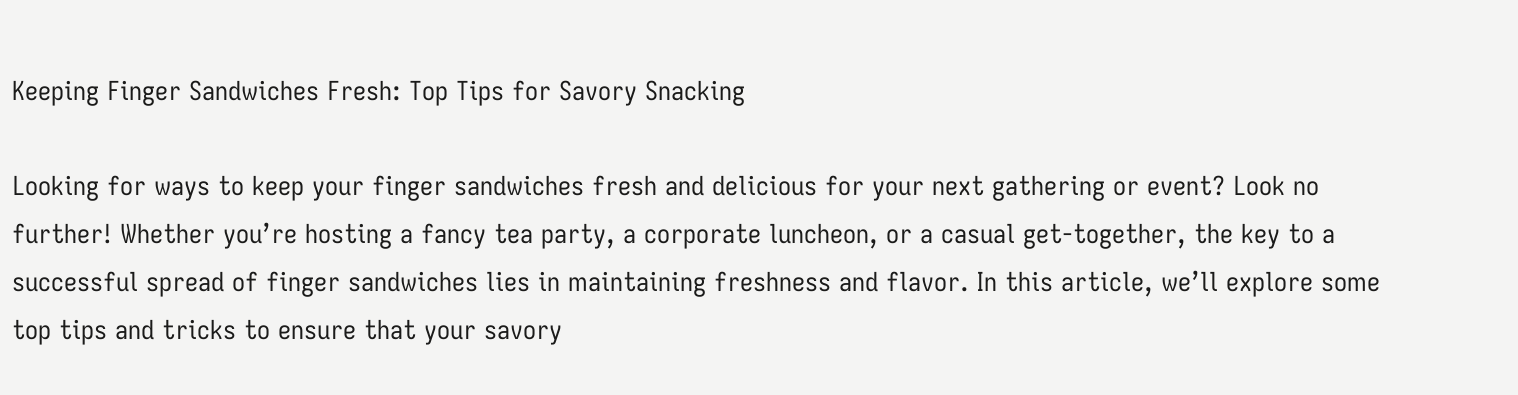Keeping Finger Sandwiches Fresh: Top Tips for Savory Snacking

Looking for ways to keep your finger sandwiches fresh and delicious for your next gathering or event? Look no further! Whether you’re hosting a fancy tea party, a corporate luncheon, or a casual get-together, the key to a successful spread of finger sandwiches lies in maintaining freshness and flavor. In this article, we’ll explore some top tips and tricks to ensure that your savory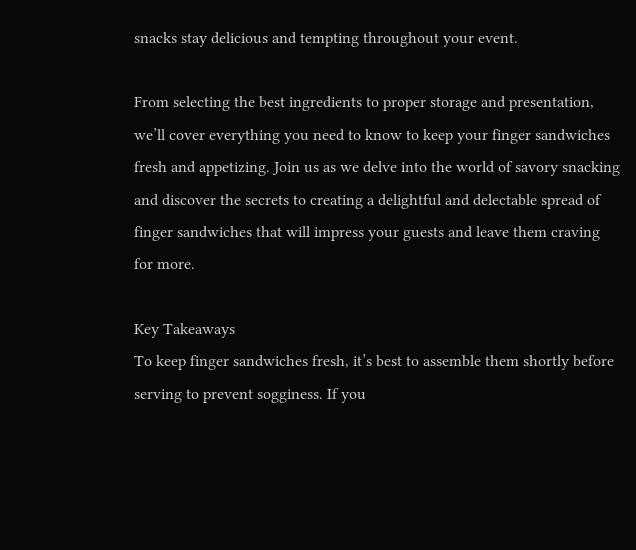snacks stay delicious and tempting throughout your event.

From selecting the best ingredients to proper storage and presentation, we’ll cover everything you need to know to keep your finger sandwiches fresh and appetizing. Join us as we delve into the world of savory snacking and discover the secrets to creating a delightful and delectable spread of finger sandwiches that will impress your guests and leave them craving for more.

Key Takeaways
To keep finger sandwiches fresh, it’s best to assemble them shortly before serving to prevent sogginess. If you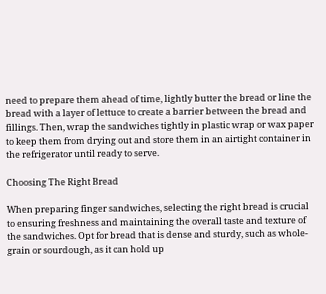need to prepare them ahead of time, lightly butter the bread or line the bread with a layer of lettuce to create a barrier between the bread and fillings. Then, wrap the sandwiches tightly in plastic wrap or wax paper to keep them from drying out and store them in an airtight container in the refrigerator until ready to serve.

Choosing The Right Bread

When preparing finger sandwiches, selecting the right bread is crucial to ensuring freshness and maintaining the overall taste and texture of the sandwiches. Opt for bread that is dense and sturdy, such as whole-grain or sourdough, as it can hold up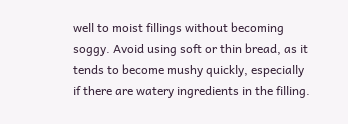well to moist fillings without becoming soggy. Avoid using soft or thin bread, as it tends to become mushy quickly, especially if there are watery ingredients in the filling.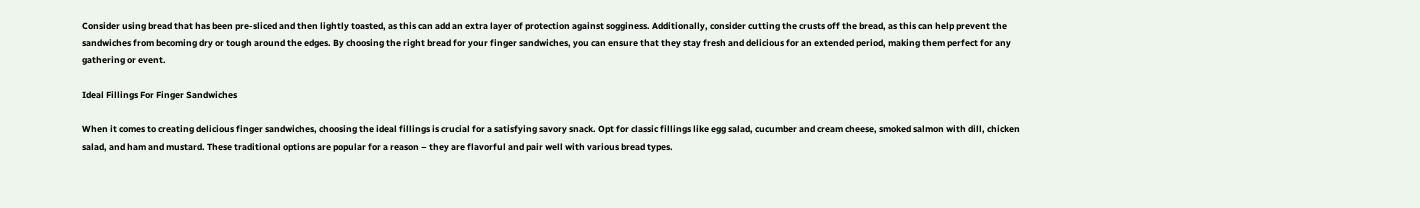Consider using bread that has been pre-sliced and then lightly toasted, as this can add an extra layer of protection against sogginess. Additionally, consider cutting the crusts off the bread, as this can help prevent the sandwiches from becoming dry or tough around the edges. By choosing the right bread for your finger sandwiches, you can ensure that they stay fresh and delicious for an extended period, making them perfect for any gathering or event.

Ideal Fillings For Finger Sandwiches

When it comes to creating delicious finger sandwiches, choosing the ideal fillings is crucial for a satisfying savory snack. Opt for classic fillings like egg salad, cucumber and cream cheese, smoked salmon with dill, chicken salad, and ham and mustard. These traditional options are popular for a reason – they are flavorful and pair well with various bread types.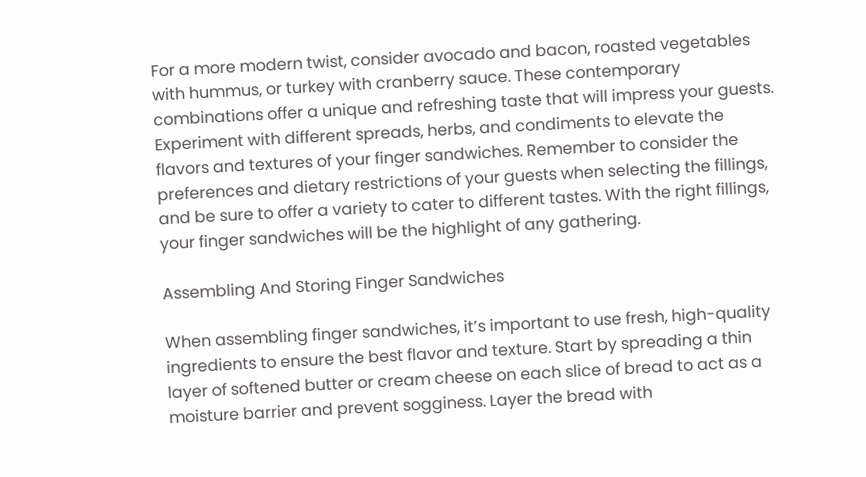For a more modern twist, consider avocado and bacon, roasted vegetables with hummus, or turkey with cranberry sauce. These contemporary combinations offer a unique and refreshing taste that will impress your guests. Experiment with different spreads, herbs, and condiments to elevate the flavors and textures of your finger sandwiches. Remember to consider the preferences and dietary restrictions of your guests when selecting the fillings, and be sure to offer a variety to cater to different tastes. With the right fillings, your finger sandwiches will be the highlight of any gathering.

Assembling And Storing Finger Sandwiches

When assembling finger sandwiches, it’s important to use fresh, high-quality ingredients to ensure the best flavor and texture. Start by spreading a thin layer of softened butter or cream cheese on each slice of bread to act as a moisture barrier and prevent sogginess. Layer the bread with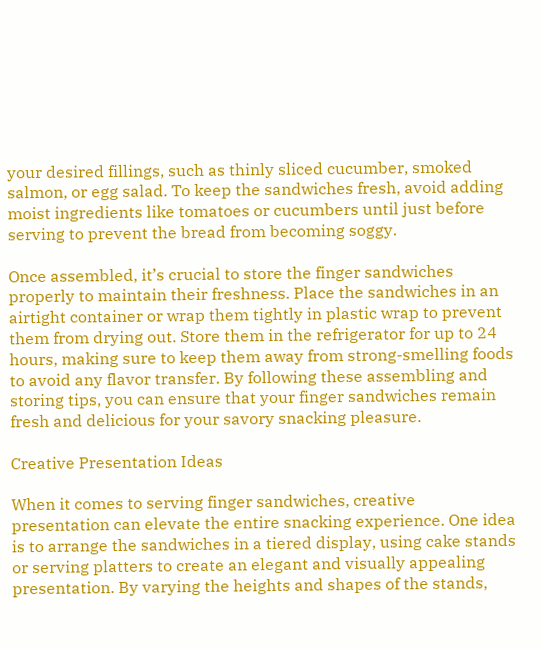your desired fillings, such as thinly sliced cucumber, smoked salmon, or egg salad. To keep the sandwiches fresh, avoid adding moist ingredients like tomatoes or cucumbers until just before serving to prevent the bread from becoming soggy.

Once assembled, it’s crucial to store the finger sandwiches properly to maintain their freshness. Place the sandwiches in an airtight container or wrap them tightly in plastic wrap to prevent them from drying out. Store them in the refrigerator for up to 24 hours, making sure to keep them away from strong-smelling foods to avoid any flavor transfer. By following these assembling and storing tips, you can ensure that your finger sandwiches remain fresh and delicious for your savory snacking pleasure.

Creative Presentation Ideas

When it comes to serving finger sandwiches, creative presentation can elevate the entire snacking experience. One idea is to arrange the sandwiches in a tiered display, using cake stands or serving platters to create an elegant and visually appealing presentation. By varying the heights and shapes of the stands,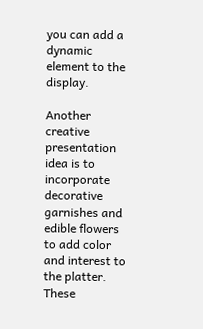you can add a dynamic element to the display.

Another creative presentation idea is to incorporate decorative garnishes and edible flowers to add color and interest to the platter. These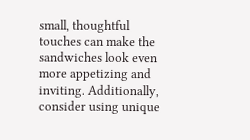small, thoughtful touches can make the sandwiches look even more appetizing and inviting. Additionally, consider using unique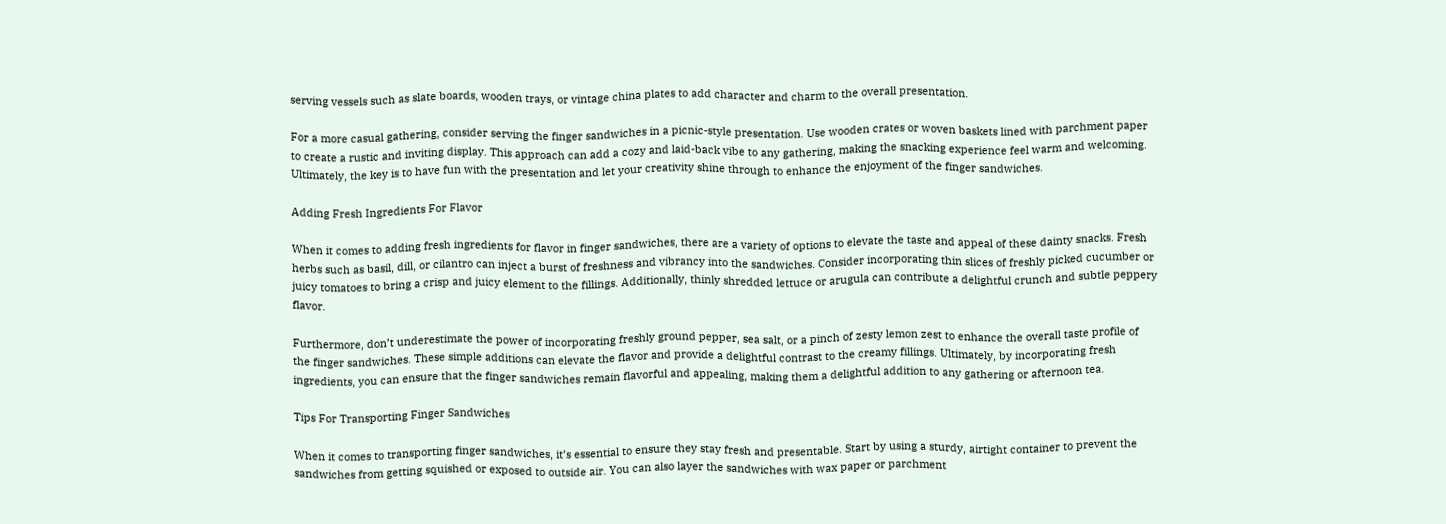serving vessels such as slate boards, wooden trays, or vintage china plates to add character and charm to the overall presentation.

For a more casual gathering, consider serving the finger sandwiches in a picnic-style presentation. Use wooden crates or woven baskets lined with parchment paper to create a rustic and inviting display. This approach can add a cozy and laid-back vibe to any gathering, making the snacking experience feel warm and welcoming. Ultimately, the key is to have fun with the presentation and let your creativity shine through to enhance the enjoyment of the finger sandwiches.

Adding Fresh Ingredients For Flavor

When it comes to adding fresh ingredients for flavor in finger sandwiches, there are a variety of options to elevate the taste and appeal of these dainty snacks. Fresh herbs such as basil, dill, or cilantro can inject a burst of freshness and vibrancy into the sandwiches. Consider incorporating thin slices of freshly picked cucumber or juicy tomatoes to bring a crisp and juicy element to the fillings. Additionally, thinly shredded lettuce or arugula can contribute a delightful crunch and subtle peppery flavor.

Furthermore, don’t underestimate the power of incorporating freshly ground pepper, sea salt, or a pinch of zesty lemon zest to enhance the overall taste profile of the finger sandwiches. These simple additions can elevate the flavor and provide a delightful contrast to the creamy fillings. Ultimately, by incorporating fresh ingredients, you can ensure that the finger sandwiches remain flavorful and appealing, making them a delightful addition to any gathering or afternoon tea.

Tips For Transporting Finger Sandwiches

When it comes to transporting finger sandwiches, it’s essential to ensure they stay fresh and presentable. Start by using a sturdy, airtight container to prevent the sandwiches from getting squished or exposed to outside air. You can also layer the sandwiches with wax paper or parchment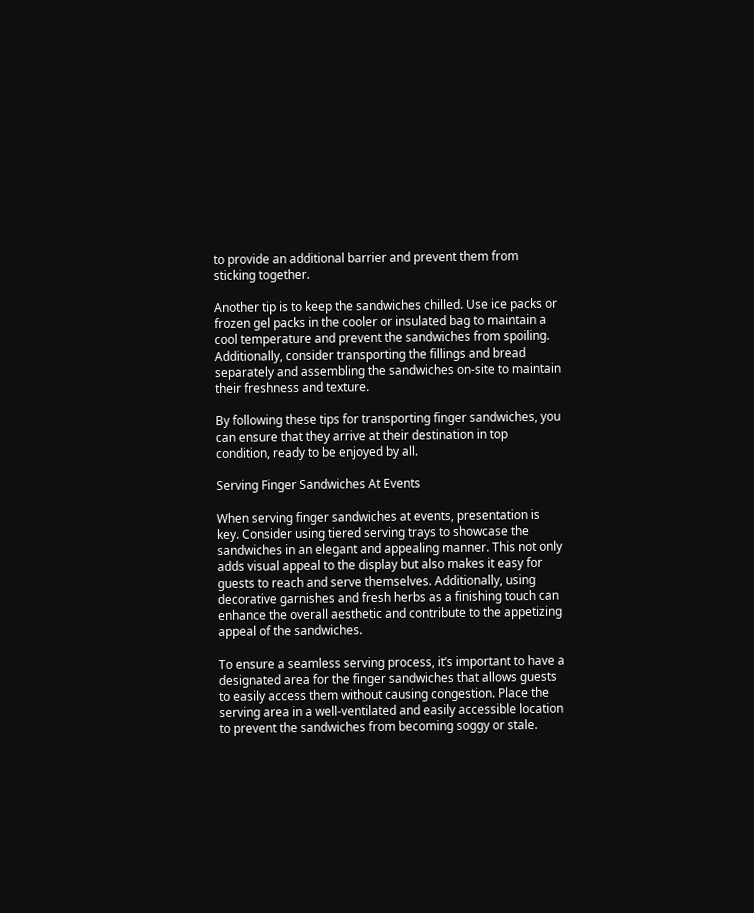to provide an additional barrier and prevent them from sticking together.

Another tip is to keep the sandwiches chilled. Use ice packs or frozen gel packs in the cooler or insulated bag to maintain a cool temperature and prevent the sandwiches from spoiling. Additionally, consider transporting the fillings and bread separately and assembling the sandwiches on-site to maintain their freshness and texture.

By following these tips for transporting finger sandwiches, you can ensure that they arrive at their destination in top condition, ready to be enjoyed by all.

Serving Finger Sandwiches At Events

When serving finger sandwiches at events, presentation is key. Consider using tiered serving trays to showcase the sandwiches in an elegant and appealing manner. This not only adds visual appeal to the display but also makes it easy for guests to reach and serve themselves. Additionally, using decorative garnishes and fresh herbs as a finishing touch can enhance the overall aesthetic and contribute to the appetizing appeal of the sandwiches.

To ensure a seamless serving process, it’s important to have a designated area for the finger sandwiches that allows guests to easily access them without causing congestion. Place the serving area in a well-ventilated and easily accessible location to prevent the sandwiches from becoming soggy or stale.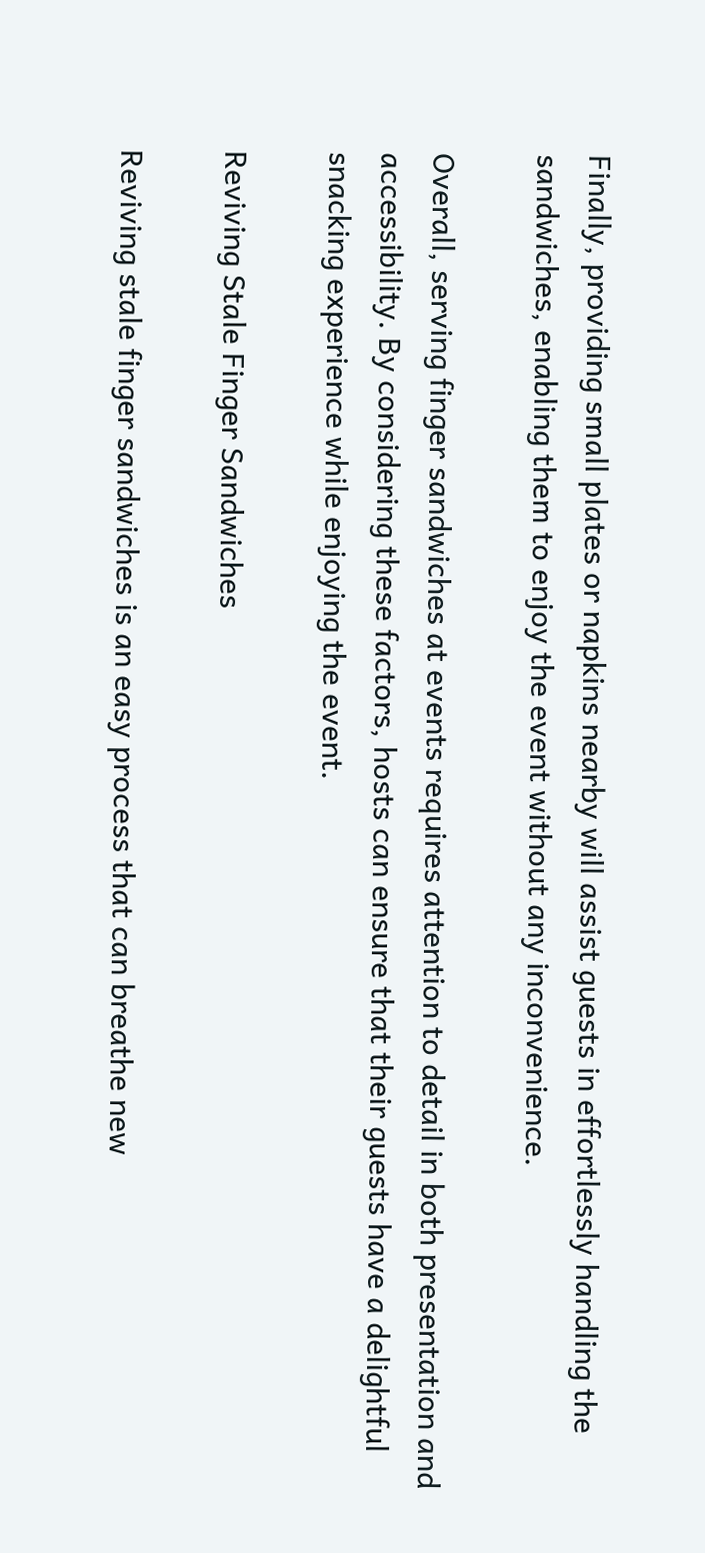Finally, providing small plates or napkins nearby will assist guests in effortlessly handling the sandwiches, enabling them to enjoy the event without any inconvenience.

Overall, serving finger sandwiches at events requires attention to detail in both presentation and accessibility. By considering these factors, hosts can ensure that their guests have a delightful snacking experience while enjoying the event.

Reviving Stale Finger Sandwiches

Reviving stale finger sandwiches is an easy process that can breathe new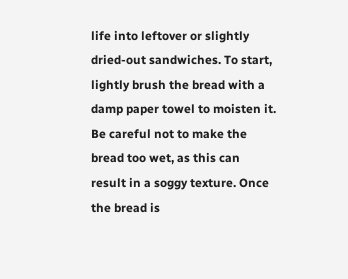life into leftover or slightly dried-out sandwiches. To start, lightly brush the bread with a damp paper towel to moisten it. Be careful not to make the bread too wet, as this can result in a soggy texture. Once the bread is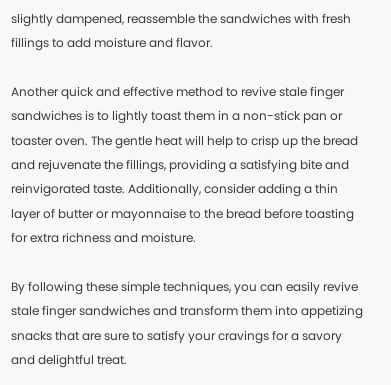slightly dampened, reassemble the sandwiches with fresh fillings to add moisture and flavor.

Another quick and effective method to revive stale finger sandwiches is to lightly toast them in a non-stick pan or toaster oven. The gentle heat will help to crisp up the bread and rejuvenate the fillings, providing a satisfying bite and reinvigorated taste. Additionally, consider adding a thin layer of butter or mayonnaise to the bread before toasting for extra richness and moisture.

By following these simple techniques, you can easily revive stale finger sandwiches and transform them into appetizing snacks that are sure to satisfy your cravings for a savory and delightful treat.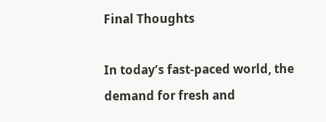Final Thoughts

In today’s fast-paced world, the demand for fresh and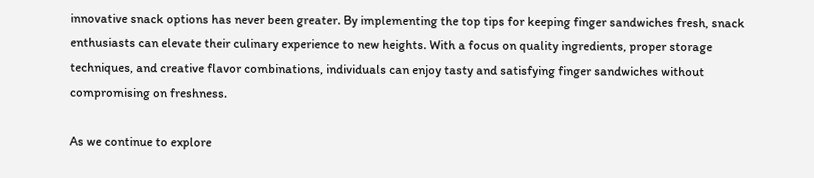innovative snack options has never been greater. By implementing the top tips for keeping finger sandwiches fresh, snack enthusiasts can elevate their culinary experience to new heights. With a focus on quality ingredients, proper storage techniques, and creative flavor combinations, individuals can enjoy tasty and satisfying finger sandwiches without compromising on freshness.

As we continue to explore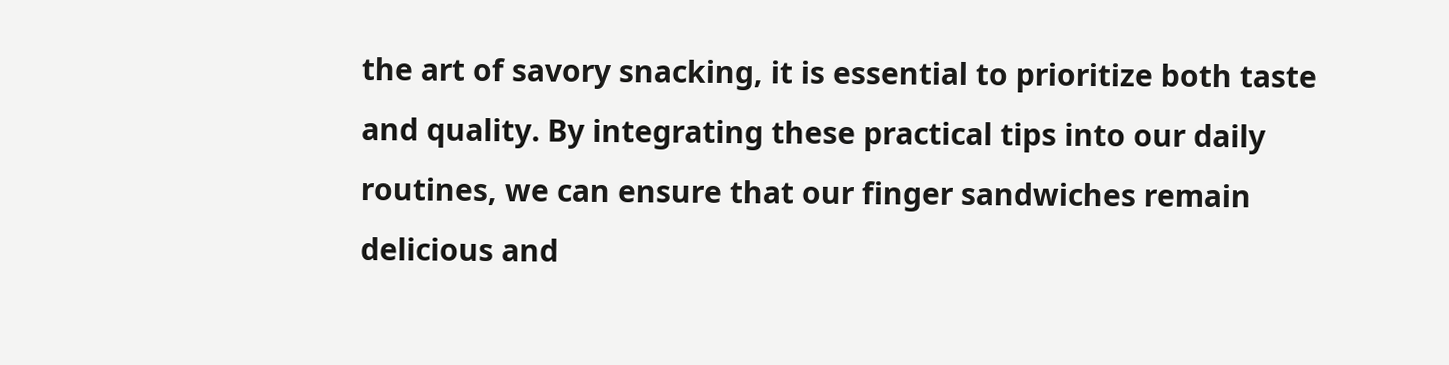the art of savory snacking, it is essential to prioritize both taste and quality. By integrating these practical tips into our daily routines, we can ensure that our finger sandwiches remain delicious and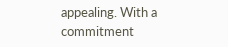appealing. With a commitment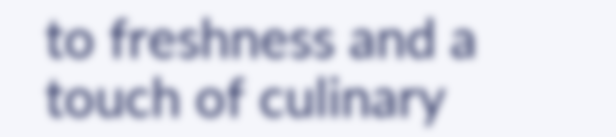to freshness and a touch of culinary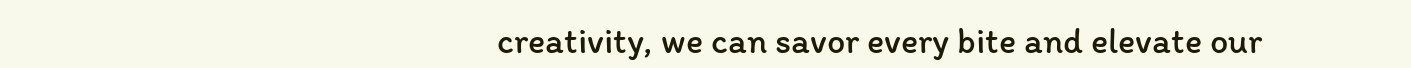creativity, we can savor every bite and elevate our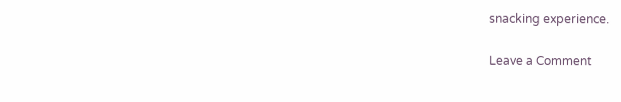snacking experience.

Leave a Comment